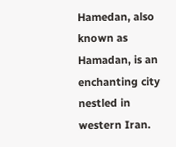Hamedan, also known as Hamadan, is an enchanting city nestled in western Iran.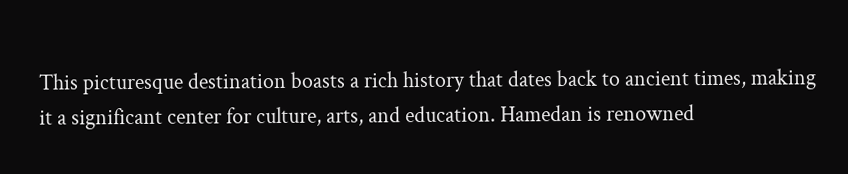This picturesque destination boasts a rich history that dates back to ancient times, making it a significant center for culture, arts, and education. Hamedan is renowned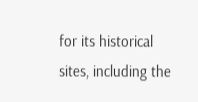for its historical sites, including the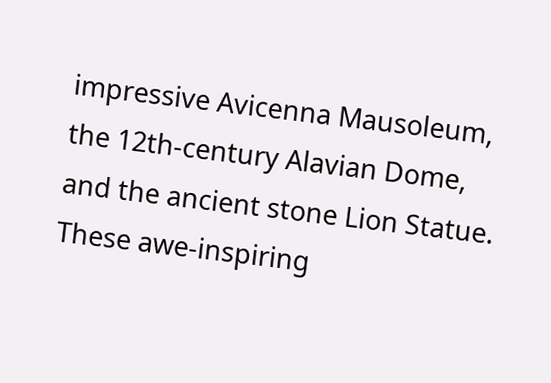impressive Avicenna Mausoleum, the 12th-century Alavian Dome, and the ancient stone Lion Statue. These awe-inspiring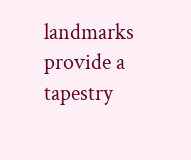landmarks provide a tapestry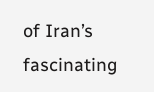of Iran’s fascinating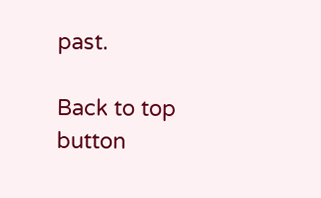past.

Back to top button